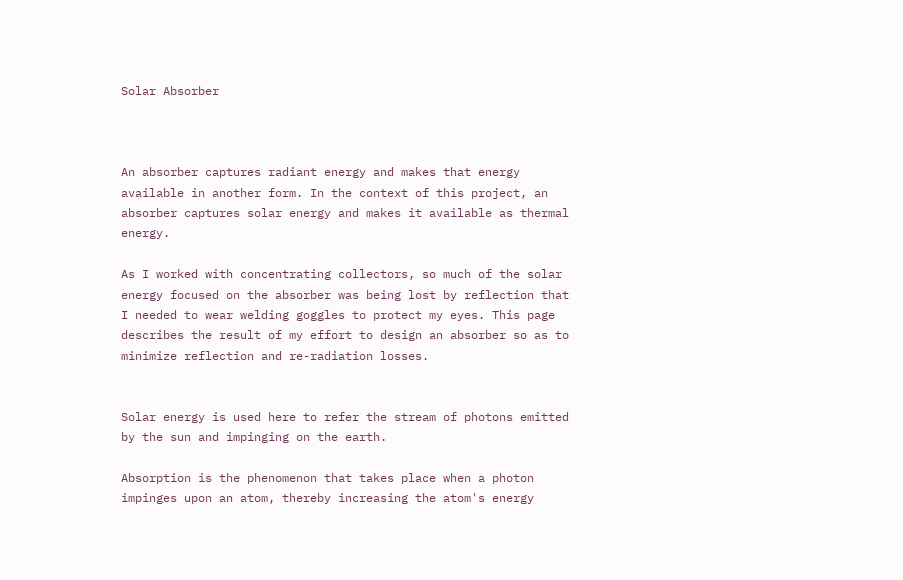Solar Absorber



An absorber captures radiant energy and makes that energy available in another form. In the context of this project, an absorber captures solar energy and makes it available as thermal energy.

As I worked with concentrating collectors, so much of the solar energy focused on the absorber was being lost by reflection that I needed to wear welding goggles to protect my eyes. This page describes the result of my effort to design an absorber so as to minimize reflection and re-radiation losses.


Solar energy is used here to refer the stream of photons emitted by the sun and impinging on the earth.

Absorption is the phenomenon that takes place when a photon impinges upon an atom, thereby increasing the atom's energy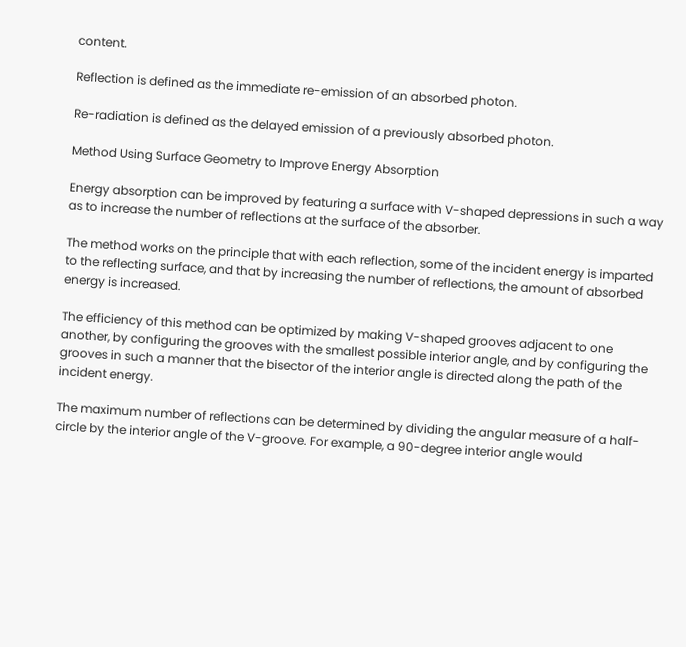content.

Reflection is defined as the immediate re-emission of an absorbed photon.

Re-radiation is defined as the delayed emission of a previously absorbed photon.

Method Using Surface Geometry to Improve Energy Absorption

Energy absorption can be improved by featuring a surface with V-shaped depressions in such a way as to increase the number of reflections at the surface of the absorber.

The method works on the principle that with each reflection, some of the incident energy is imparted to the reflecting surface, and that by increasing the number of reflections, the amount of absorbed energy is increased.

The efficiency of this method can be optimized by making V-shaped grooves adjacent to one another, by configuring the grooves with the smallest possible interior angle, and by configuring the grooves in such a manner that the bisector of the interior angle is directed along the path of the incident energy.

The maximum number of reflections can be determined by dividing the angular measure of a half-circle by the interior angle of the V-groove. For example, a 90-degree interior angle would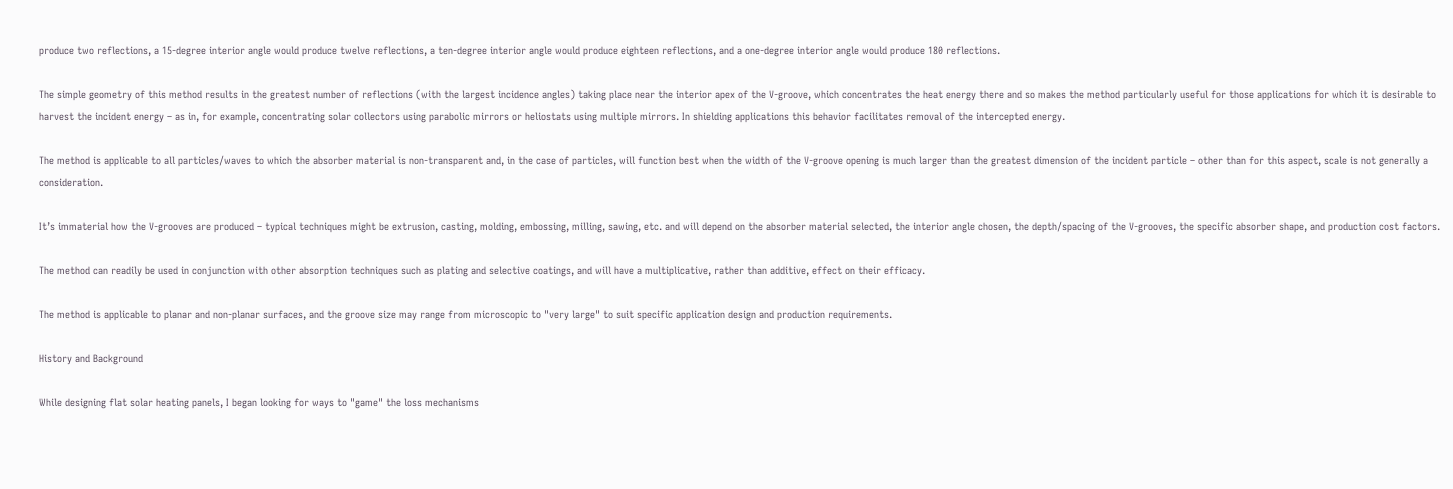produce two reflections, a 15-degree interior angle would produce twelve reflections, a ten-degree interior angle would produce eighteen reflections, and a one-degree interior angle would produce 180 reflections.

The simple geometry of this method results in the greatest number of reflections (with the largest incidence angles) taking place near the interior apex of the V-groove, which concentrates the heat energy there and so makes the method particularly useful for those applications for which it is desirable to harvest the incident energy – as in, for example, concentrating solar collectors using parabolic mirrors or heliostats using multiple mirrors. In shielding applications this behavior facilitates removal of the intercepted energy.

The method is applicable to all particles/waves to which the absorber material is non-transparent and, in the case of particles, will function best when the width of the V-groove opening is much larger than the greatest dimension of the incident particle – other than for this aspect, scale is not generally a consideration.

It’s immaterial how the V-grooves are produced – typical techniques might be extrusion, casting, molding, embossing, milling, sawing, etc. and will depend on the absorber material selected, the interior angle chosen, the depth/spacing of the V-grooves, the specific absorber shape, and production cost factors.

The method can readily be used in conjunction with other absorption techniques such as plating and selective coatings, and will have a multiplicative, rather than additive, effect on their efficacy.

The method is applicable to planar and non-planar surfaces, and the groove size may range from microscopic to "very large" to suit specific application design and production requirements.

History and Background

While designing flat solar heating panels, I began looking for ways to "game" the loss mechanisms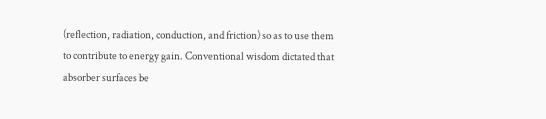(reflection, radiation, conduction, and friction) so as to use them to contribute to energy gain. Conventional wisdom dictated that absorber surfaces be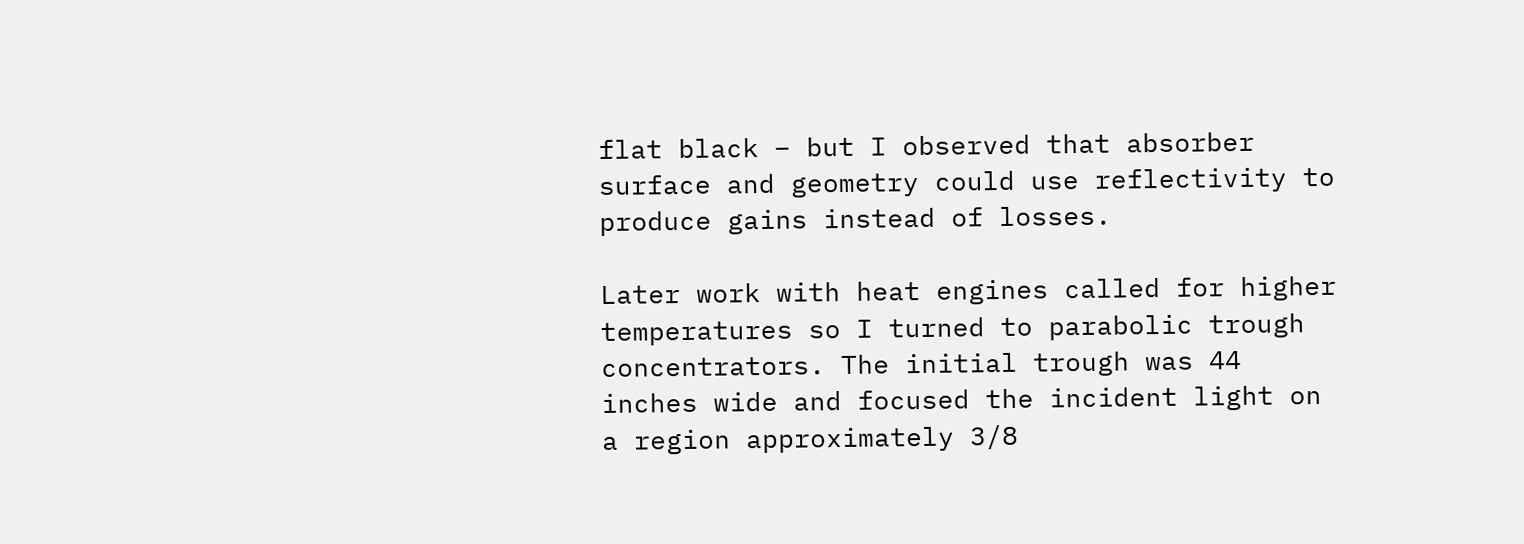flat black – but I observed that absorber surface and geometry could use reflectivity to produce gains instead of losses.

Later work with heat engines called for higher temperatures so I turned to parabolic trough concentrators. The initial trough was 44 inches wide and focused the incident light on a region approximately 3/8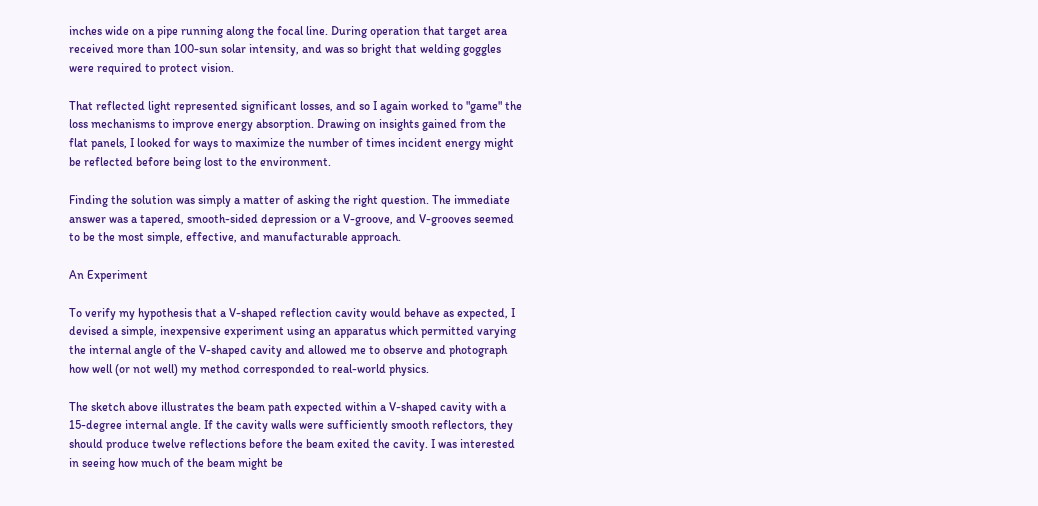inches wide on a pipe running along the focal line. During operation that target area received more than 100-sun solar intensity, and was so bright that welding goggles were required to protect vision.

That reflected light represented significant losses, and so I again worked to "game" the loss mechanisms to improve energy absorption. Drawing on insights gained from the flat panels, I looked for ways to maximize the number of times incident energy might be reflected before being lost to the environment.

Finding the solution was simply a matter of asking the right question. The immediate answer was a tapered, smooth-sided depression or a V-groove, and V-grooves seemed to be the most simple, effective, and manufacturable approach.

An Experiment

To verify my hypothesis that a V-shaped reflection cavity would behave as expected, I devised a simple, inexpensive experiment using an apparatus which permitted varying the internal angle of the V-shaped cavity and allowed me to observe and photograph how well (or not well) my method corresponded to real-world physics.

The sketch above illustrates the beam path expected within a V-shaped cavity with a 15-degree internal angle. If the cavity walls were sufficiently smooth reflectors, they should produce twelve reflections before the beam exited the cavity. I was interested in seeing how much of the beam might be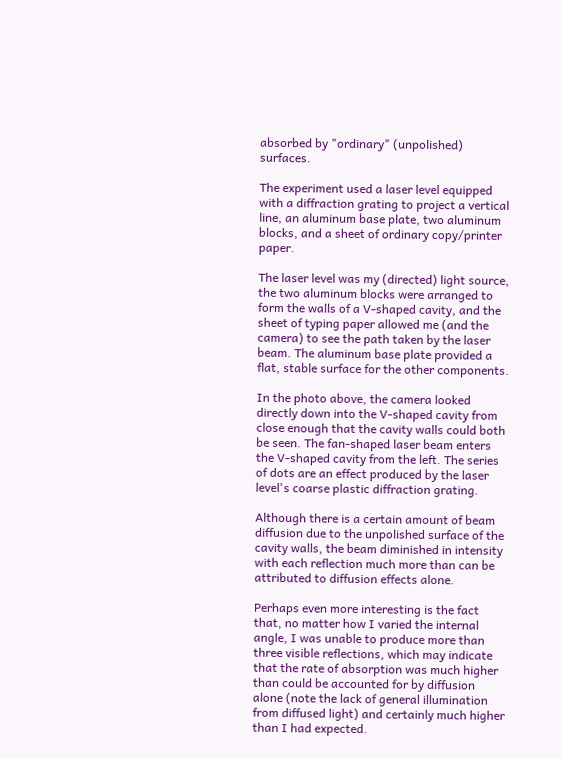absorbed by "ordinary" (unpolished) surfaces.

The experiment used a laser level equipped with a diffraction grating to project a vertical line, an aluminum base plate, two aluminum blocks, and a sheet of ordinary copy/printer paper.

The laser level was my (directed) light source, the two aluminum blocks were arranged to form the walls of a V-shaped cavity, and the sheet of typing paper allowed me (and the camera) to see the path taken by the laser beam. The aluminum base plate provided a flat, stable surface for the other components.

In the photo above, the camera looked directly down into the V-shaped cavity from close enough that the cavity walls could both be seen. The fan-shaped laser beam enters the V-shaped cavity from the left. The series of dots are an effect produced by the laser level's coarse plastic diffraction grating.

Although there is a certain amount of beam diffusion due to the unpolished surface of the cavity walls, the beam diminished in intensity with each reflection much more than can be attributed to diffusion effects alone.

Perhaps even more interesting is the fact that, no matter how I varied the internal angle, I was unable to produce more than three visible reflections, which may indicate that the rate of absorption was much higher than could be accounted for by diffusion alone (note the lack of general illumination from diffused light) and certainly much higher than I had expected.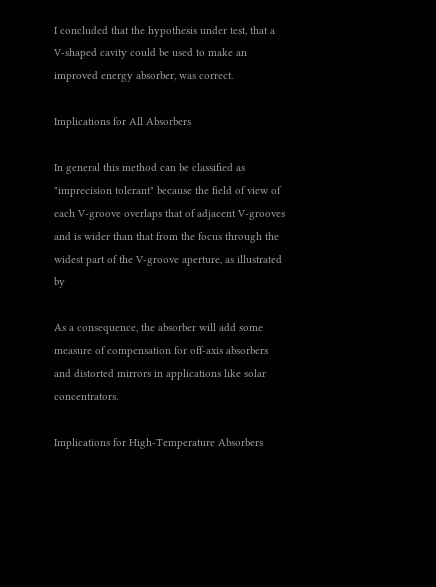I concluded that the hypothesis under test, that a V-shaped cavity could be used to make an improved energy absorber, was correct.

Implications for All Absorbers

In general this method can be classified as "imprecision tolerant" because the field of view of each V-groove overlaps that of adjacent V-grooves and is wider than that from the focus through the widest part of the V-groove aperture, as illustrated by

As a consequence, the absorber will add some measure of compensation for off-axis absorbers and distorted mirrors in applications like solar concentrators.

Implications for High-Temperature Absorbers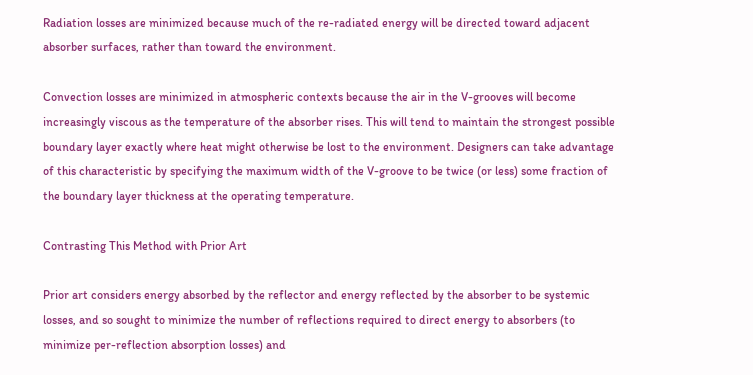Radiation losses are minimized because much of the re-radiated energy will be directed toward adjacent absorber surfaces, rather than toward the environment.

Convection losses are minimized in atmospheric contexts because the air in the V-grooves will become increasingly viscous as the temperature of the absorber rises. This will tend to maintain the strongest possible boundary layer exactly where heat might otherwise be lost to the environment. Designers can take advantage of this characteristic by specifying the maximum width of the V-groove to be twice (or less) some fraction of the boundary layer thickness at the operating temperature.

Contrasting This Method with Prior Art

Prior art considers energy absorbed by the reflector and energy reflected by the absorber to be systemic losses, and so sought to minimize the number of reflections required to direct energy to absorbers (to minimize per-reflection absorption losses) and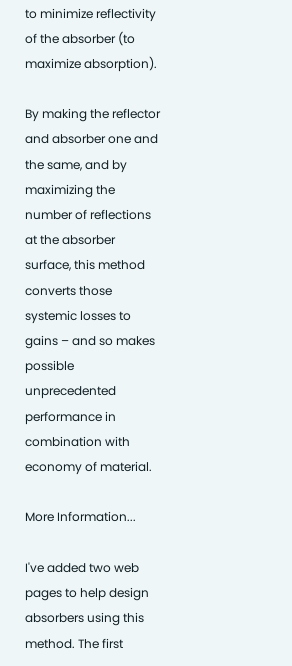to minimize reflectivity of the absorber (to maximize absorption).

By making the reflector and absorber one and the same, and by maximizing the number of reflections at the absorber surface, this method converts those systemic losses to gains – and so makes possible unprecedented performance in combination with economy of material.

More Information...

I've added two web pages to help design absorbers using this method. The first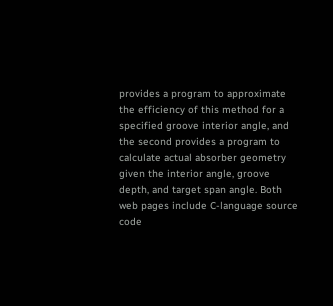provides a program to approximate the efficiency of this method for a specified groove interior angle, and the second provides a program to calculate actual absorber geometry given the interior angle, groove depth, and target span angle. Both web pages include C-language source code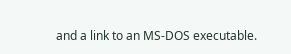and a link to an MS-DOS executable.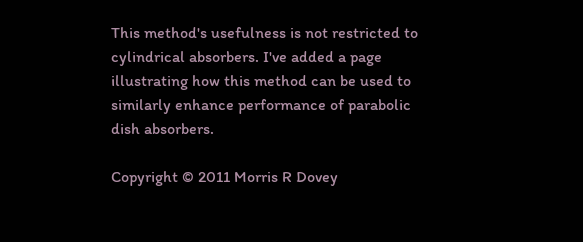This method's usefulness is not restricted to cylindrical absorbers. I've added a page illustrating how this method can be used to similarly enhance performance of parabolic dish absorbers.

Copyright © 2011 Morris R Dovey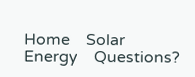Home    Solar    Energy    Questions?